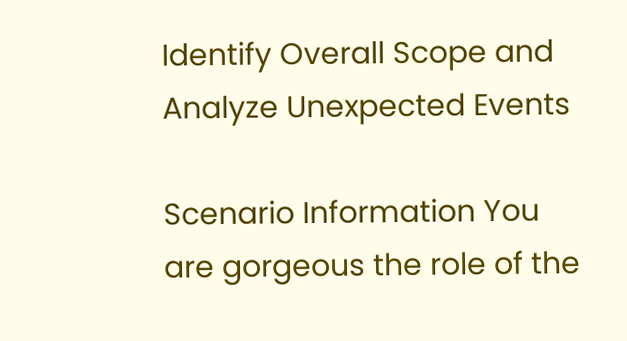Identify Overall Scope and Analyze Unexpected Events

Scenario Information You are gorgeous the role of the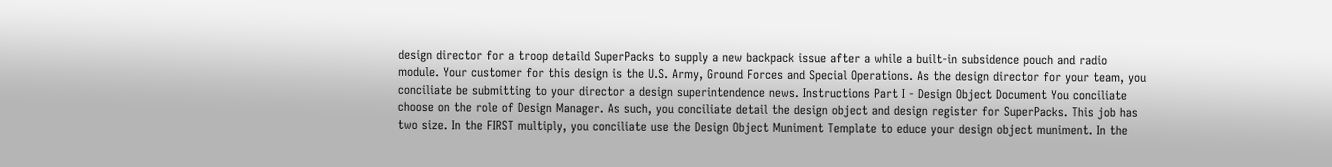design director for a troop detaild SuperPacks to supply a new backpack issue after a while a built-in subsidence pouch and radio module. Your customer for this design is the U.S. Army, Ground Forces and Special Operations. As the design director for your team, you conciliate be submitting to your director a design superintendence news. Instructions Part I - Design Object Document You conciliate choose on the role of Design Manager. As such, you conciliate detail the design object and design register for SuperPacks. This job has two size. In the FIRST multiply, you conciliate use the Design Object Muniment Template to educe your design object muniment. In the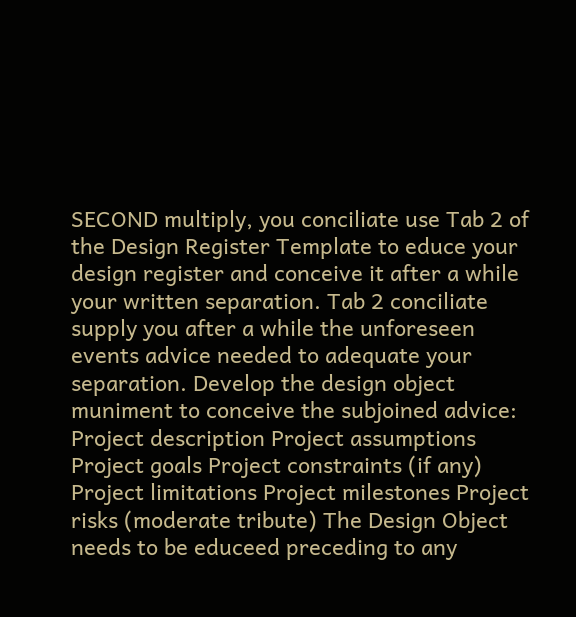SECOND multiply, you conciliate use Tab 2 of the Design Register Template to educe your design register and conceive it after a while your written separation. Tab 2 conciliate supply you after a while the unforeseen events advice needed to adequate your separation. Develop the design object muniment to conceive the subjoined advice: Project description Project assumptions Project goals Project constraints (if any) Project limitations Project milestones Project risks (moderate tribute) The Design Object needs to be educeed preceding to any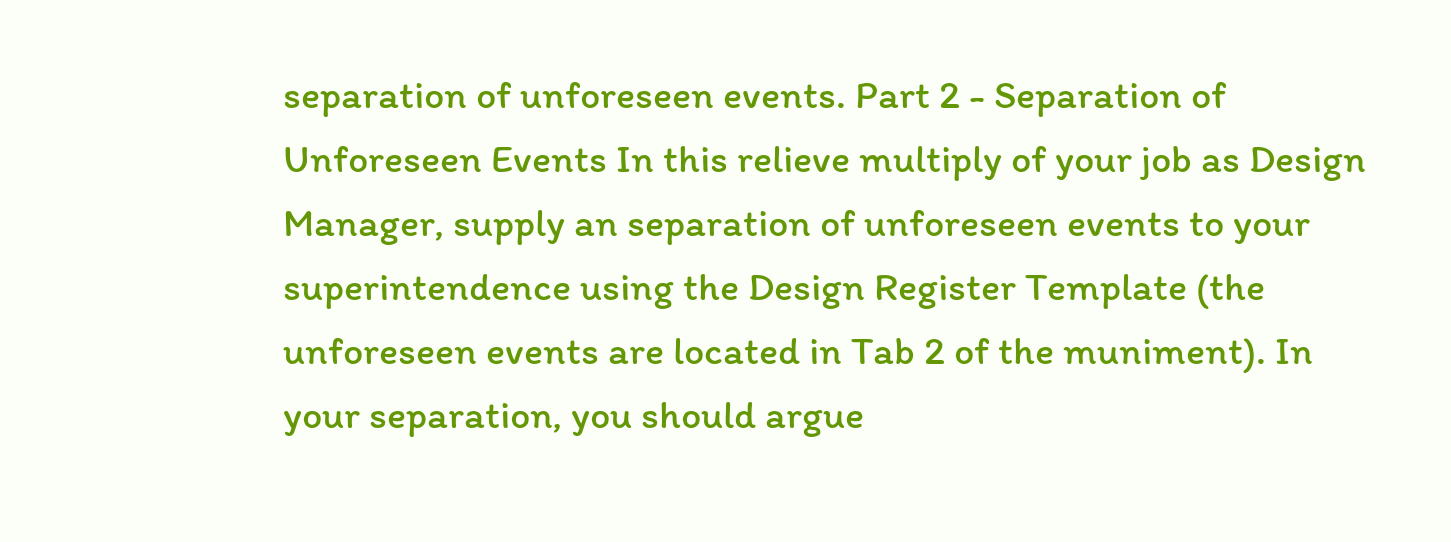separation of unforeseen events. Part 2 - Separation of Unforeseen Events In this relieve multiply of your job as Design Manager, supply an separation of unforeseen events to your superintendence using the Design Register Template (the unforeseen events are located in Tab 2 of the muniment). In your separation, you should argue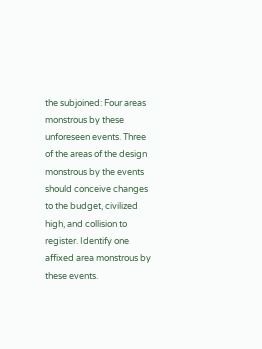the subjoined: Four areas monstrous by these unforeseen events. Three of the areas of the design monstrous by the events should conceive changes to the budget, civilized high, and collision to register. Identify one affixed area monstrous by these events.